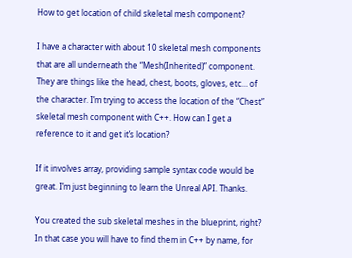How to get location of child skeletal mesh component?

I have a character with about 10 skeletal mesh components that are all underneath the “Mesh(Inherited)” component. They are things like the head, chest, boots, gloves, etc… of the character. I’m trying to access the location of the “Chest” skeletal mesh component with C++. How can I get a reference to it and get it’s location?

If it involves array, providing sample syntax code would be great. I’m just beginning to learn the Unreal API. Thanks.

You created the sub skeletal meshes in the blueprint, right? In that case you will have to find them in C++ by name, for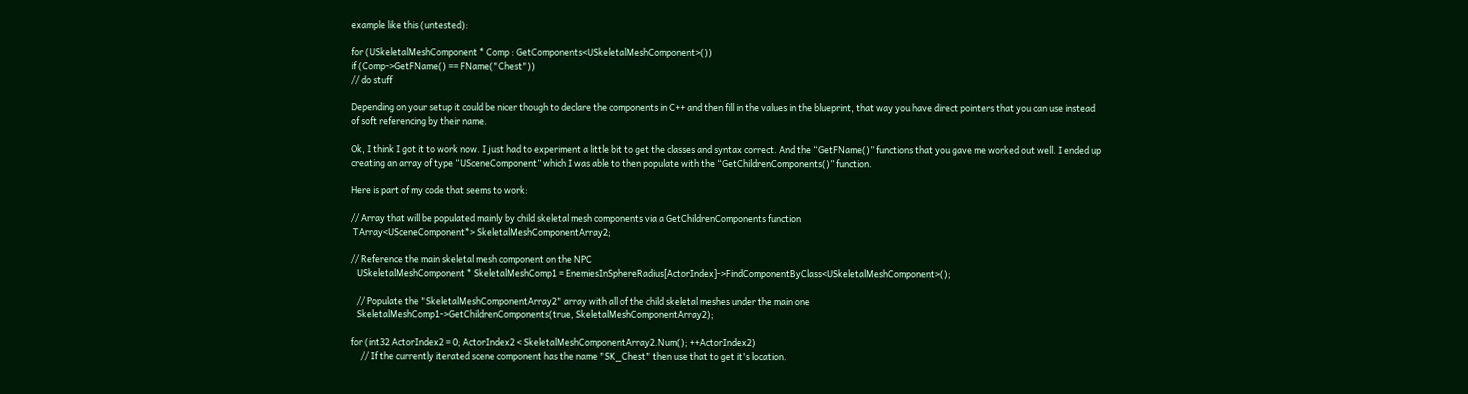example like this (untested):

for (USkeletalMeshComponent * Comp : GetComponents<USkeletalMeshComponent>())
if (Comp->GetFName() == FName("Chest"))
// do stuff

Depending on your setup it could be nicer though to declare the components in C++ and then fill in the values in the blueprint, that way you have direct pointers that you can use instead of soft referencing by their name.

Ok, I think I got it to work now. I just had to experiment a little bit to get the classes and syntax correct. And the “GetFName()” functions that you gave me worked out well. I ended up creating an array of type “USceneComponent” which I was able to then populate with the “GetChildrenComponents()” function.

Here is part of my code that seems to work:

// Array that will be populated mainly by child skeletal mesh components via a GetChildrenComponents function
 TArray<USceneComponent*> SkeletalMeshComponentArray2;

// Reference the main skeletal mesh component on the NPC
   USkeletalMeshComponent * SkeletalMeshComp1 = EnemiesInSphereRadius[ActorIndex]->FindComponentByClass<USkeletalMeshComponent>();

   // Populate the "SkeletalMeshComponentArray2" array with all of the child skeletal meshes under the main one
   SkeletalMeshComp1->GetChildrenComponents(true, SkeletalMeshComponentArray2);

for (int32 ActorIndex2 = 0; ActorIndex2 < SkeletalMeshComponentArray2.Num(); ++ActorIndex2)
     // If the currently iterated scene component has the name "SK_Chest" then use that to get it's location.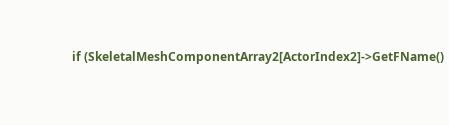if (SkeletalMeshComponentArray2[ActorIndex2]->GetFName()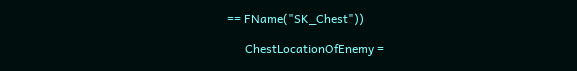== FName("SK_Chest"))

      ChestLocationOfEnemy =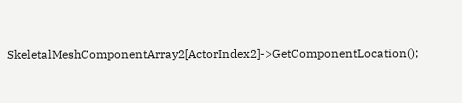SkeletalMeshComponentArray2[ActorIndex2]->GetComponentLocation();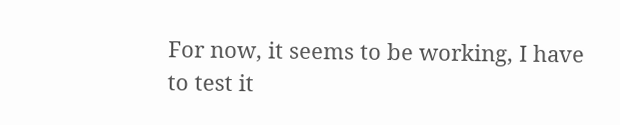For now, it seems to be working, I have to test it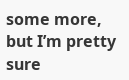some more, but I’m pretty sure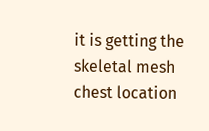it is getting the skeletal mesh chest location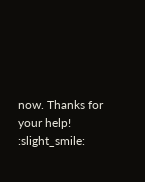now. Thanks for your help! :slight_smile: